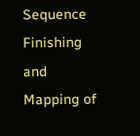Sequence Finishing and Mapping of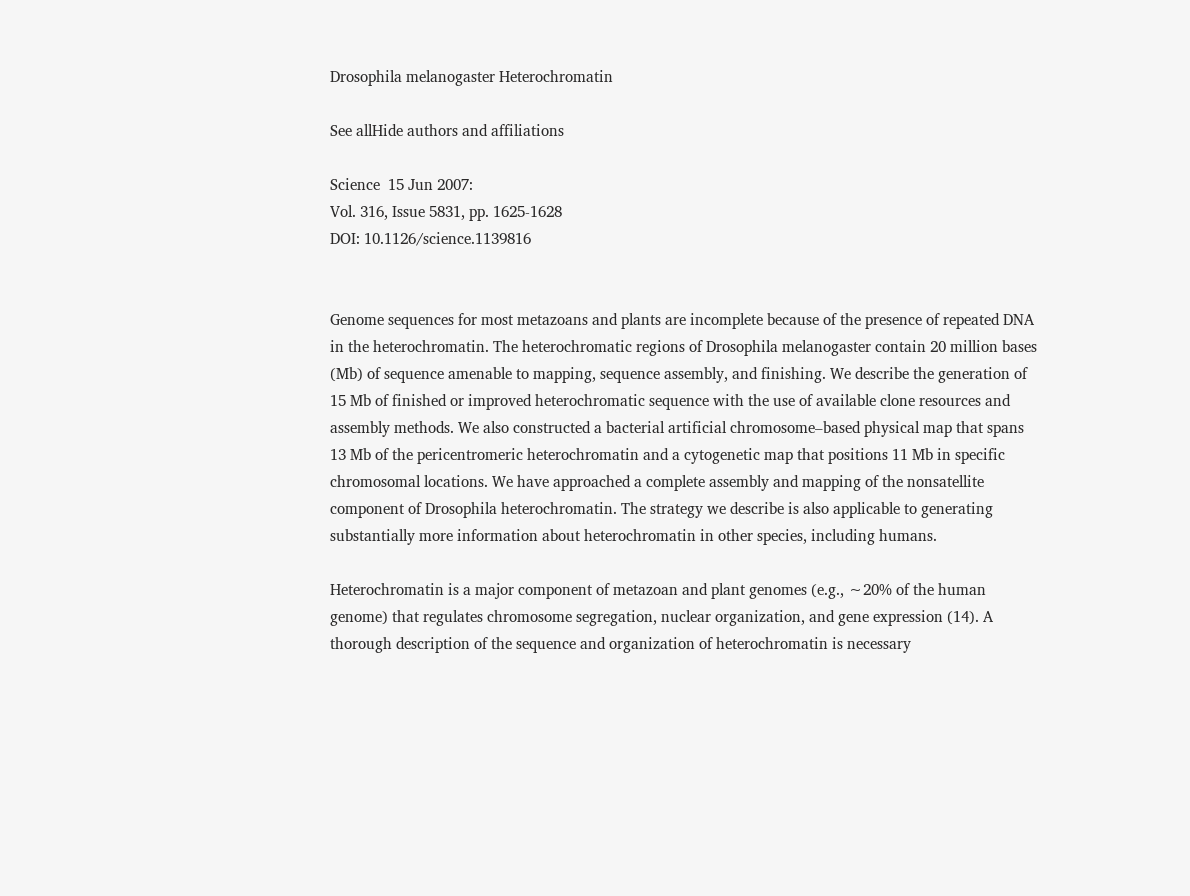Drosophila melanogaster Heterochromatin

See allHide authors and affiliations

Science  15 Jun 2007:
Vol. 316, Issue 5831, pp. 1625-1628
DOI: 10.1126/science.1139816


Genome sequences for most metazoans and plants are incomplete because of the presence of repeated DNA in the heterochromatin. The heterochromatic regions of Drosophila melanogaster contain 20 million bases (Mb) of sequence amenable to mapping, sequence assembly, and finishing. We describe the generation of 15 Mb of finished or improved heterochromatic sequence with the use of available clone resources and assembly methods. We also constructed a bacterial artificial chromosome–based physical map that spans 13 Mb of the pericentromeric heterochromatin and a cytogenetic map that positions 11 Mb in specific chromosomal locations. We have approached a complete assembly and mapping of the nonsatellite component of Drosophila heterochromatin. The strategy we describe is also applicable to generating substantially more information about heterochromatin in other species, including humans.

Heterochromatin is a major component of metazoan and plant genomes (e.g., ∼20% of the human genome) that regulates chromosome segregation, nuclear organization, and gene expression (14). A thorough description of the sequence and organization of heterochromatin is necessary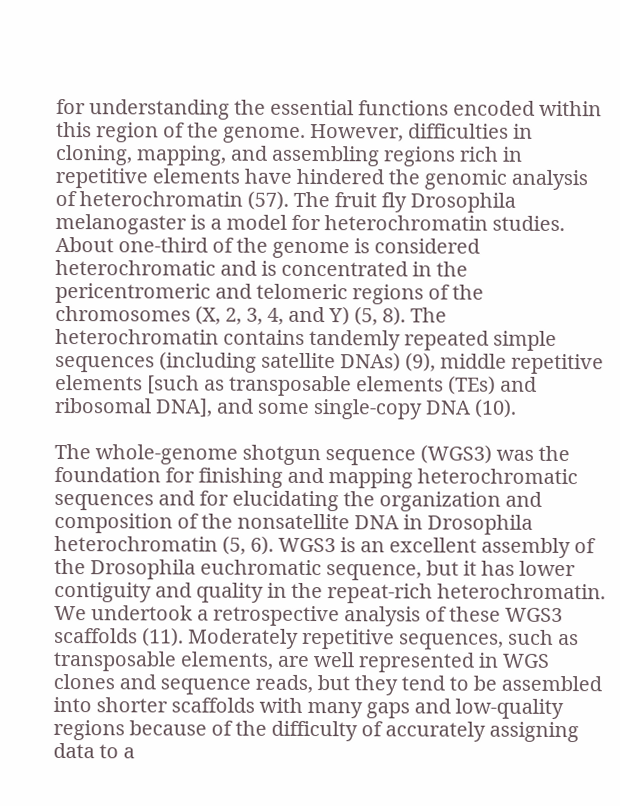for understanding the essential functions encoded within this region of the genome. However, difficulties in cloning, mapping, and assembling regions rich in repetitive elements have hindered the genomic analysis of heterochromatin (57). The fruit fly Drosophila melanogaster is a model for heterochromatin studies. About one-third of the genome is considered heterochromatic and is concentrated in the pericentromeric and telomeric regions of the chromosomes (X, 2, 3, 4, and Y) (5, 8). The heterochromatin contains tandemly repeated simple sequences (including satellite DNAs) (9), middle repetitive elements [such as transposable elements (TEs) and ribosomal DNA], and some single-copy DNA (10).

The whole-genome shotgun sequence (WGS3) was the foundation for finishing and mapping heterochromatic sequences and for elucidating the organization and composition of the nonsatellite DNA in Drosophila heterochromatin (5, 6). WGS3 is an excellent assembly of the Drosophila euchromatic sequence, but it has lower contiguity and quality in the repeat-rich heterochromatin. We undertook a retrospective analysis of these WGS3 scaffolds (11). Moderately repetitive sequences, such as transposable elements, are well represented in WGS clones and sequence reads, but they tend to be assembled into shorter scaffolds with many gaps and low-quality regions because of the difficulty of accurately assigning data to a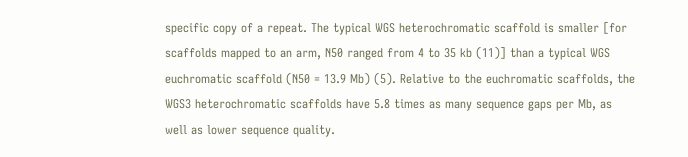specific copy of a repeat. The typical WGS heterochromatic scaffold is smaller [for scaffolds mapped to an arm, N50 ranged from 4 to 35 kb (11)] than a typical WGS euchromatic scaffold (N50 = 13.9 Mb) (5). Relative to the euchromatic scaffolds, the WGS3 heterochromatic scaffolds have 5.8 times as many sequence gaps per Mb, as well as lower sequence quality.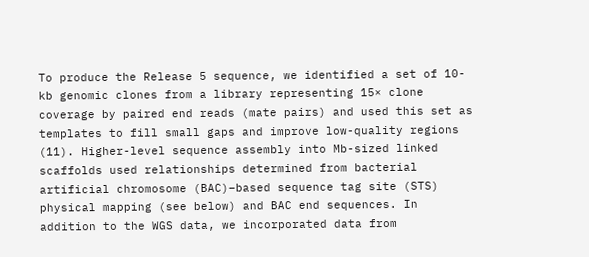To produce the Release 5 sequence, we identified a set of 10-kb genomic clones from a library representing 15× clone coverage by paired end reads (mate pairs) and used this set as templates to fill small gaps and improve low-quality regions (11). Higher-level sequence assembly into Mb-sized linked scaffolds used relationships determined from bacterial artificial chromosome (BAC)–based sequence tag site (STS) physical mapping (see below) and BAC end sequences. In addition to the WGS data, we incorporated data from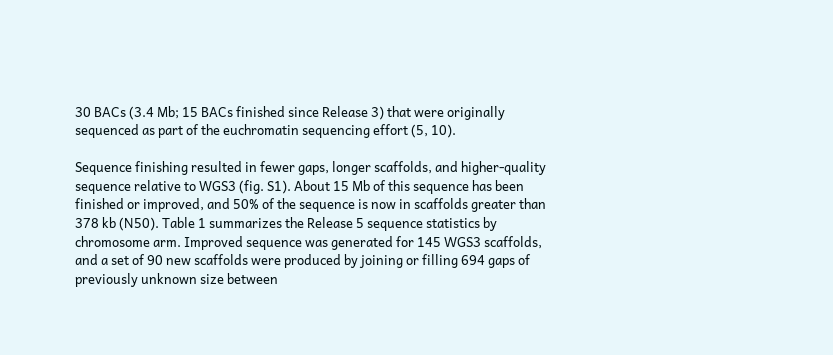30 BACs (3.4 Mb; 15 BACs finished since Release 3) that were originally sequenced as part of the euchromatin sequencing effort (5, 10).

Sequence finishing resulted in fewer gaps, longer scaffolds, and higher-quality sequence relative to WGS3 (fig. S1). About 15 Mb of this sequence has been finished or improved, and 50% of the sequence is now in scaffolds greater than 378 kb (N50). Table 1 summarizes the Release 5 sequence statistics by chromosome arm. Improved sequence was generated for 145 WGS3 scaffolds, and a set of 90 new scaffolds were produced by joining or filling 694 gaps of previously unknown size between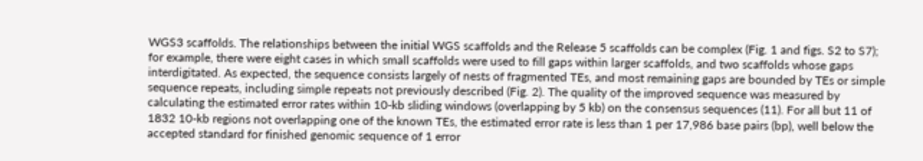WGS3 scaffolds. The relationships between the initial WGS scaffolds and the Release 5 scaffolds can be complex (Fig. 1 and figs. S2 to S7); for example, there were eight cases in which small scaffolds were used to fill gaps within larger scaffolds, and two scaffolds whose gaps interdigitated. As expected, the sequence consists largely of nests of fragmented TEs, and most remaining gaps are bounded by TEs or simple sequence repeats, including simple repeats not previously described (Fig. 2). The quality of the improved sequence was measured by calculating the estimated error rates within 10-kb sliding windows (overlapping by 5 kb) on the consensus sequences (11). For all but 11 of 1832 10-kb regions not overlapping one of the known TEs, the estimated error rate is less than 1 per 17,986 base pairs (bp), well below the accepted standard for finished genomic sequence of 1 error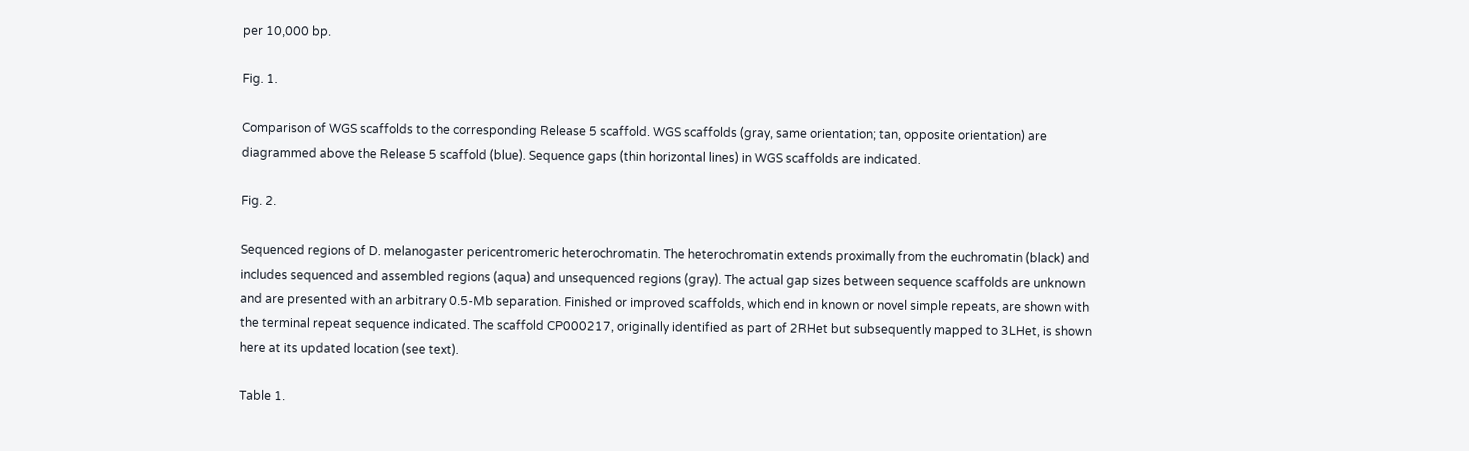per 10,000 bp.

Fig. 1.

Comparison of WGS scaffolds to the corresponding Release 5 scaffold. WGS scaffolds (gray, same orientation; tan, opposite orientation) are diagrammed above the Release 5 scaffold (blue). Sequence gaps (thin horizontal lines) in WGS scaffolds are indicated.

Fig. 2.

Sequenced regions of D. melanogaster pericentromeric heterochromatin. The heterochromatin extends proximally from the euchromatin (black) and includes sequenced and assembled regions (aqua) and unsequenced regions (gray). The actual gap sizes between sequence scaffolds are unknown and are presented with an arbitrary 0.5-Mb separation. Finished or improved scaffolds, which end in known or novel simple repeats, are shown with the terminal repeat sequence indicated. The scaffold CP000217, originally identified as part of 2RHet but subsequently mapped to 3LHet, is shown here at its updated location (see text).

Table 1.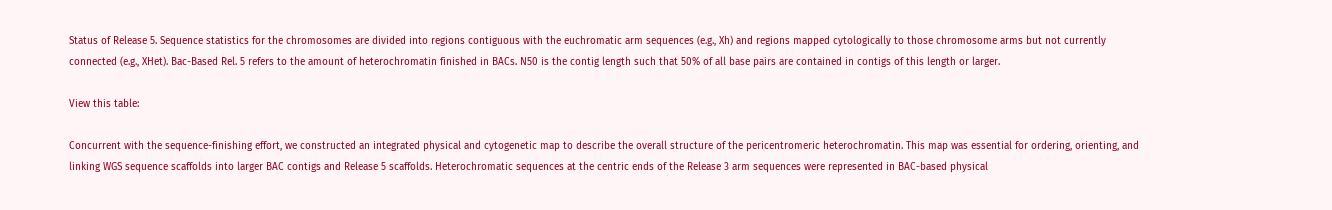Status of Release 5. Sequence statistics for the chromosomes are divided into regions contiguous with the euchromatic arm sequences (e.g., Xh) and regions mapped cytologically to those chromosome arms but not currently connected (e.g., XHet). Bac-Based Rel. 5 refers to the amount of heterochromatin finished in BACs. N50 is the contig length such that 50% of all base pairs are contained in contigs of this length or larger.

View this table:

Concurrent with the sequence-finishing effort, we constructed an integrated physical and cytogenetic map to describe the overall structure of the pericentromeric heterochromatin. This map was essential for ordering, orienting, and linking WGS sequence scaffolds into larger BAC contigs and Release 5 scaffolds. Heterochromatic sequences at the centric ends of the Release 3 arm sequences were represented in BAC-based physical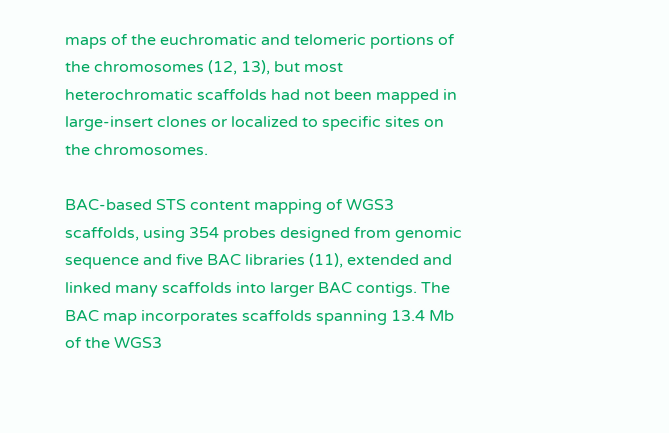maps of the euchromatic and telomeric portions of the chromosomes (12, 13), but most heterochromatic scaffolds had not been mapped in large-insert clones or localized to specific sites on the chromosomes.

BAC-based STS content mapping of WGS3 scaffolds, using 354 probes designed from genomic sequence and five BAC libraries (11), extended and linked many scaffolds into larger BAC contigs. The BAC map incorporates scaffolds spanning 13.4 Mb of the WGS3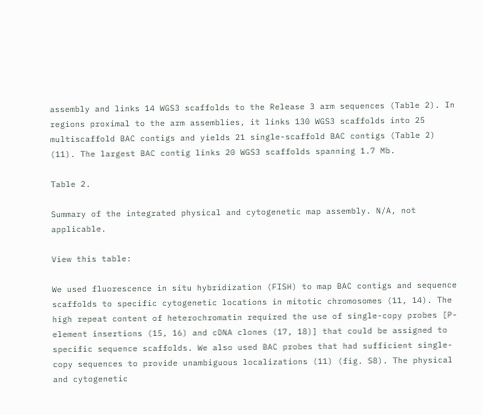assembly and links 14 WGS3 scaffolds to the Release 3 arm sequences (Table 2). In regions proximal to the arm assemblies, it links 130 WGS3 scaffolds into 25 multiscaffold BAC contigs and yields 21 single-scaffold BAC contigs (Table 2) (11). The largest BAC contig links 20 WGS3 scaffolds spanning 1.7 Mb.

Table 2.

Summary of the integrated physical and cytogenetic map assembly. N/A, not applicable.

View this table:

We used fluorescence in situ hybridization (FISH) to map BAC contigs and sequence scaffolds to specific cytogenetic locations in mitotic chromosomes (11, 14). The high repeat content of heterochromatin required the use of single-copy probes [P-element insertions (15, 16) and cDNA clones (17, 18)] that could be assigned to specific sequence scaffolds. We also used BAC probes that had sufficient single-copy sequences to provide unambiguous localizations (11) (fig. S8). The physical and cytogenetic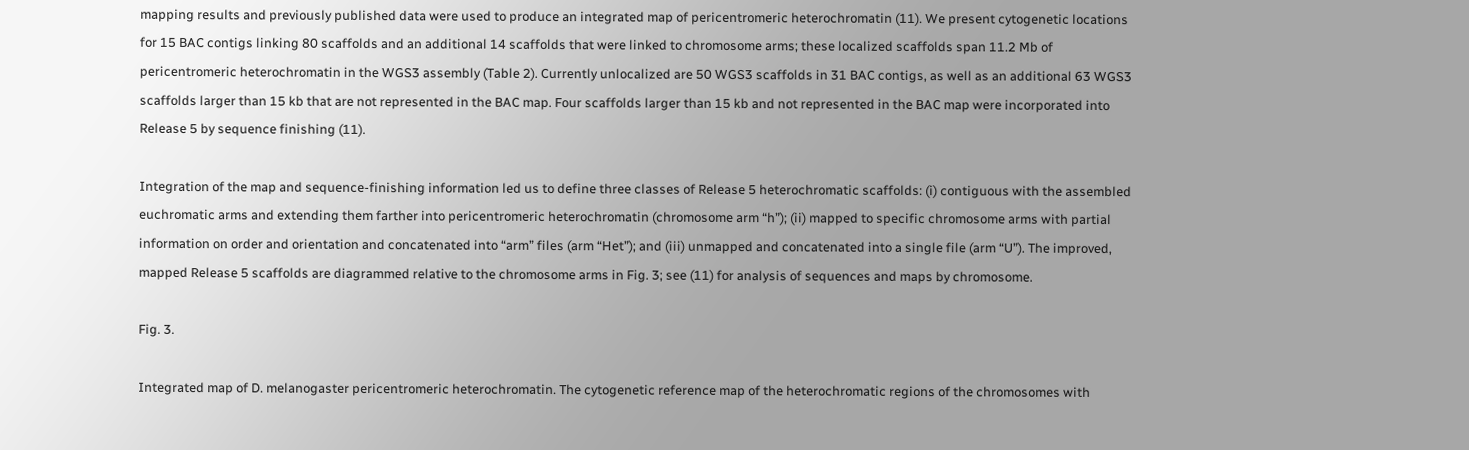mapping results and previously published data were used to produce an integrated map of pericentromeric heterochromatin (11). We present cytogenetic locations for 15 BAC contigs linking 80 scaffolds and an additional 14 scaffolds that were linked to chromosome arms; these localized scaffolds span 11.2 Mb of pericentromeric heterochromatin in the WGS3 assembly (Table 2). Currently unlocalized are 50 WGS3 scaffolds in 31 BAC contigs, as well as an additional 63 WGS3 scaffolds larger than 15 kb that are not represented in the BAC map. Four scaffolds larger than 15 kb and not represented in the BAC map were incorporated into Release 5 by sequence finishing (11).

Integration of the map and sequence-finishing information led us to define three classes of Release 5 heterochromatic scaffolds: (i) contiguous with the assembled euchromatic arms and extending them farther into pericentromeric heterochromatin (chromosome arm “h”); (ii) mapped to specific chromosome arms with partial information on order and orientation and concatenated into “arm” files (arm “Het”); and (iii) unmapped and concatenated into a single file (arm “U”). The improved, mapped Release 5 scaffolds are diagrammed relative to the chromosome arms in Fig. 3; see (11) for analysis of sequences and maps by chromosome.

Fig. 3.

Integrated map of D. melanogaster pericentromeric heterochromatin. The cytogenetic reference map of the heterochromatic regions of the chromosomes with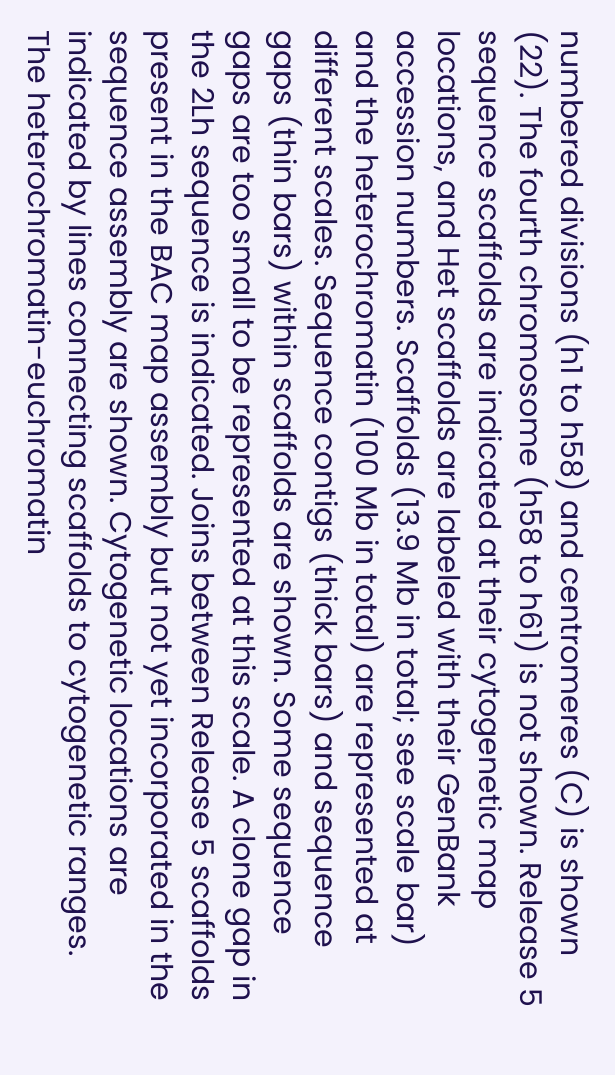numbered divisions (h1 to h58) and centromeres (C) is shown (22). The fourth chromosome (h58 to h61) is not shown. Release 5 sequence scaffolds are indicated at their cytogenetic map locations, and Het scaffolds are labeled with their GenBank accession numbers. Scaffolds (13.9 Mb in total; see scale bar) and the heterochromatin (100 Mb in total) are represented at different scales. Sequence contigs (thick bars) and sequence gaps (thin bars) within scaffolds are shown. Some sequence gaps are too small to be represented at this scale. A clone gap in the 2Lh sequence is indicated. Joins between Release 5 scaffolds present in the BAC map assembly but not yet incorporated in the sequence assembly are shown. Cytogenetic locations are indicated by lines connecting scaffolds to cytogenetic ranges. The heterochromatin-euchromatin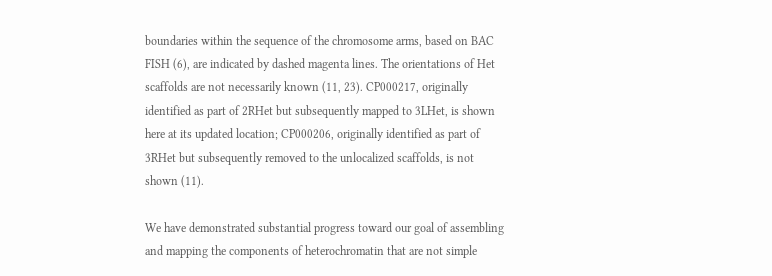boundaries within the sequence of the chromosome arms, based on BAC FISH (6), are indicated by dashed magenta lines. The orientations of Het scaffolds are not necessarily known (11, 23). CP000217, originally identified as part of 2RHet but subsequently mapped to 3LHet, is shown here at its updated location; CP000206, originally identified as part of 3RHet but subsequently removed to the unlocalized scaffolds, is not shown (11).

We have demonstrated substantial progress toward our goal of assembling and mapping the components of heterochromatin that are not simple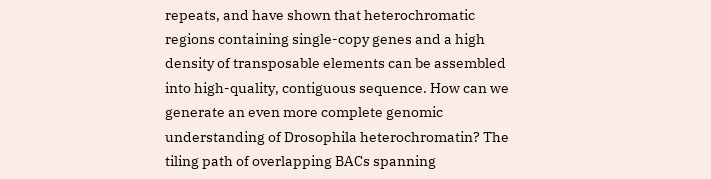repeats, and have shown that heterochromatic regions containing single-copy genes and a high density of transposable elements can be assembled into high-quality, contiguous sequence. How can we generate an even more complete genomic understanding of Drosophila heterochromatin? The tiling path of overlapping BACs spanning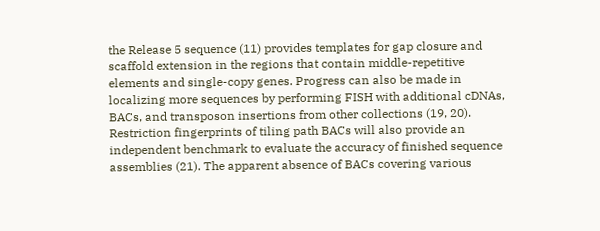the Release 5 sequence (11) provides templates for gap closure and scaffold extension in the regions that contain middle-repetitive elements and single-copy genes. Progress can also be made in localizing more sequences by performing FISH with additional cDNAs, BACs, and transposon insertions from other collections (19, 20). Restriction fingerprints of tiling path BACs will also provide an independent benchmark to evaluate the accuracy of finished sequence assemblies (21). The apparent absence of BACs covering various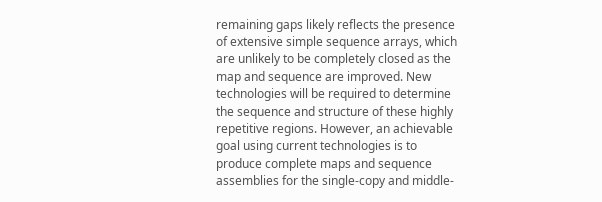remaining gaps likely reflects the presence of extensive simple sequence arrays, which are unlikely to be completely closed as the map and sequence are improved. New technologies will be required to determine the sequence and structure of these highly repetitive regions. However, an achievable goal using current technologies is to produce complete maps and sequence assemblies for the single-copy and middle-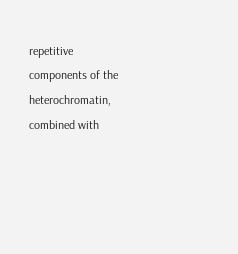repetitive components of the heterochromatin, combined with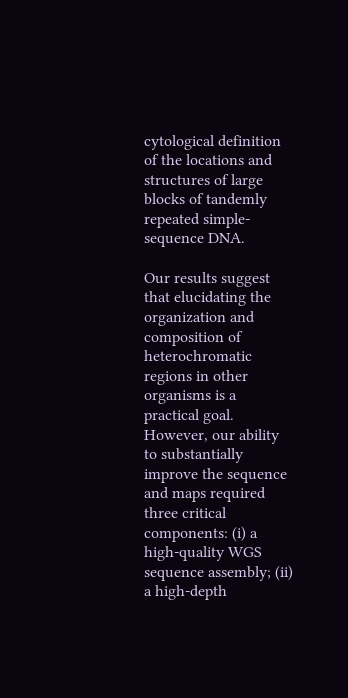cytological definition of the locations and structures of large blocks of tandemly repeated simple-sequence DNA.

Our results suggest that elucidating the organization and composition of heterochromatic regions in other organisms is a practical goal. However, our ability to substantially improve the sequence and maps required three critical components: (i) a high-quality WGS sequence assembly; (ii) a high-depth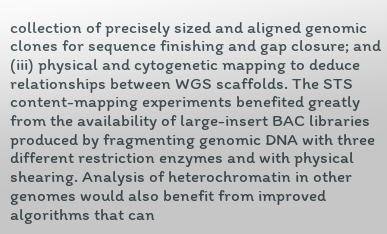collection of precisely sized and aligned genomic clones for sequence finishing and gap closure; and (iii) physical and cytogenetic mapping to deduce relationships between WGS scaffolds. The STS content-mapping experiments benefited greatly from the availability of large-insert BAC libraries produced by fragmenting genomic DNA with three different restriction enzymes and with physical shearing. Analysis of heterochromatin in other genomes would also benefit from improved algorithms that can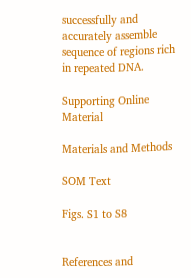successfully and accurately assemble sequence of regions rich in repeated DNA.

Supporting Online Material

Materials and Methods

SOM Text

Figs. S1 to S8


References and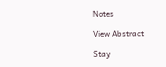Notes

View Abstract

Stay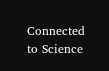Connected to Science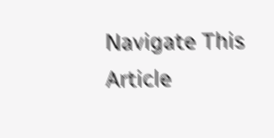Navigate This Article